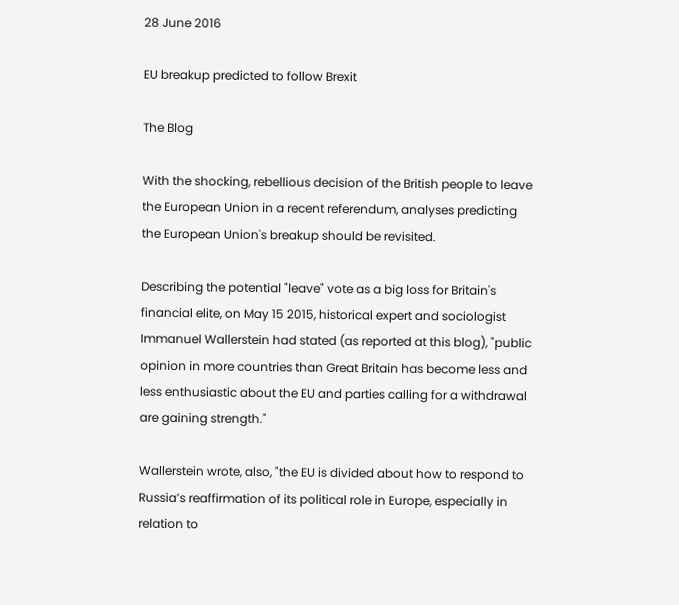28 June 2016

EU breakup predicted to follow Brexit

The Blog

With the shocking, rebellious decision of the British people to leave the European Union in a recent referendum, analyses predicting the European Union's breakup should be revisited.

Describing the potential "leave" vote as a big loss for Britain's financial elite, on May 15 2015, historical expert and sociologist Immanuel Wallerstein had stated (as reported at this blog), "public opinion in more countries than Great Britain has become less and less enthusiastic about the EU and parties calling for a withdrawal are gaining strength."

Wallerstein wrote, also, "the EU is divided about how to respond to Russia’s reaffirmation of its political role in Europe, especially in relation to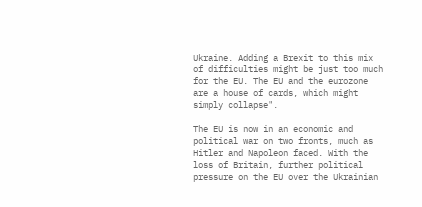Ukraine. Adding a Brexit to this mix of difficulties might be just too much for the EU. The EU and the eurozone are a house of cards, which might simply collapse".

The EU is now in an economic and political war on two fronts, much as Hitler and Napoleon faced. With the loss of Britain, further political pressure on the EU over the Ukrainian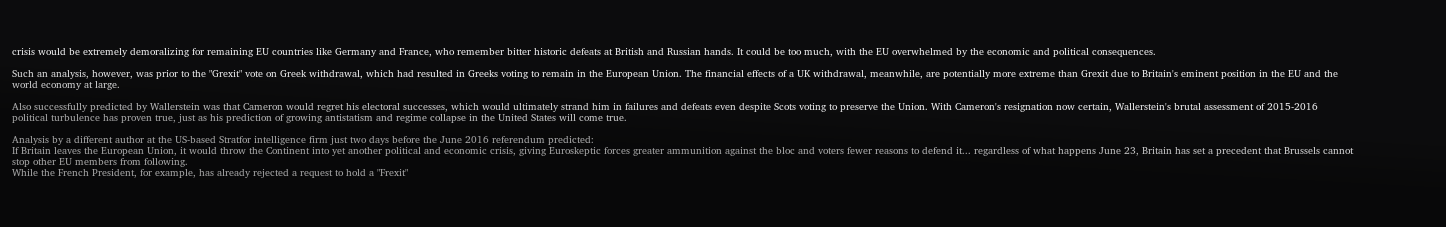crisis would be extremely demoralizing for remaining EU countries like Germany and France, who remember bitter historic defeats at British and Russian hands. It could be too much, with the EU overwhelmed by the economic and political consequences.

Such an analysis, however, was prior to the "Grexit" vote on Greek withdrawal, which had resulted in Greeks voting to remain in the European Union. The financial effects of a UK withdrawal, meanwhile, are potentially more extreme than Grexit due to Britain's eminent position in the EU and the world economy at large.

Also successfully predicted by Wallerstein was that Cameron would regret his electoral successes, which would ultimately strand him in failures and defeats even despite Scots voting to preserve the Union. With Cameron's resignation now certain, Wallerstein's brutal assessment of 2015-2016 political turbulence has proven true, just as his prediction of growing antistatism and regime collapse in the United States will come true.

Analysis by a different author at the US-based Stratfor intelligence firm just two days before the June 2016 referendum predicted:
If Britain leaves the European Union, it would throw the Continent into yet another political and economic crisis, giving Euroskeptic forces greater ammunition against the bloc and voters fewer reasons to defend it... regardless of what happens June 23, Britain has set a precedent that Brussels cannot stop other EU members from following.
While the French President, for example, has already rejected a request to hold a "Frexit"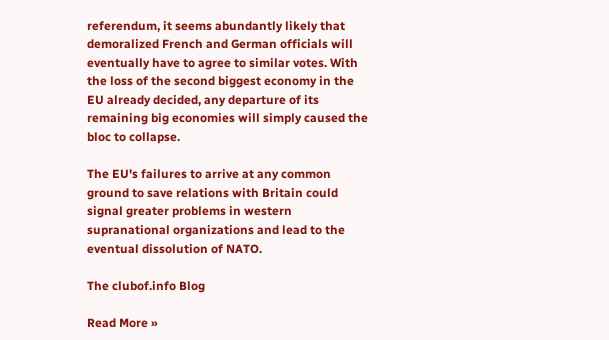referendum, it seems abundantly likely that demoralized French and German officials will eventually have to agree to similar votes. With the loss of the second biggest economy in the EU already decided, any departure of its remaining big economies will simply caused the bloc to collapse.

The EU's failures to arrive at any common ground to save relations with Britain could signal greater problems in western supranational organizations and lead to the eventual dissolution of NATO.

The clubof.info Blog

Read More »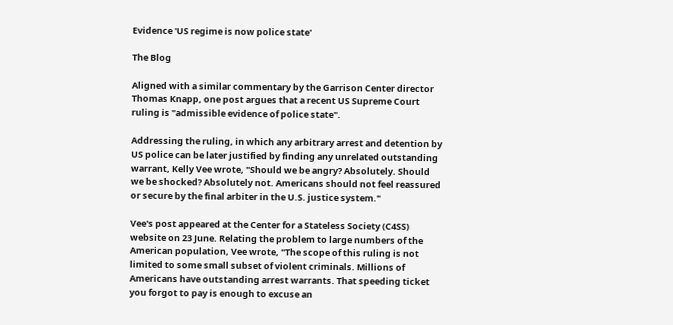Evidence 'US regime is now police state'

The Blog

Aligned with a similar commentary by the Garrison Center director Thomas Knapp, one post argues that a recent US Supreme Court ruling is "admissible evidence of police state".

Addressing the ruling, in which any arbitrary arrest and detention by US police can be later justified by finding any unrelated outstanding warrant, Kelly Vee wrote, "Should we be angry? Absolutely. Should we be shocked? Absolutely not. Americans should not feel reassured or secure by the final arbiter in the U.S. justice system."

Vee's post appeared at the Center for a Stateless Society (C4SS) website on 23 June. Relating the problem to large numbers of the American population, Vee wrote, "The scope of this ruling is not limited to some small subset of violent criminals. Millions of Americans have outstanding arrest warrants. That speeding ticket you forgot to pay is enough to excuse an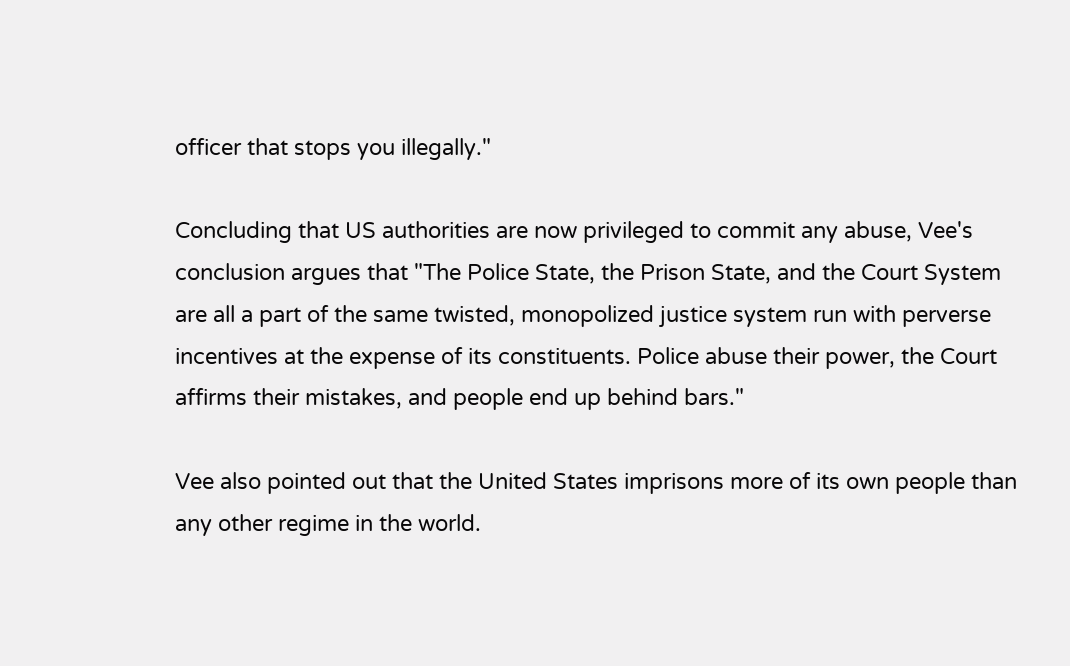officer that stops you illegally."

Concluding that US authorities are now privileged to commit any abuse, Vee's conclusion argues that "The Police State, the Prison State, and the Court System are all a part of the same twisted, monopolized justice system run with perverse incentives at the expense of its constituents. Police abuse their power, the Court affirms their mistakes, and people end up behind bars."

Vee also pointed out that the United States imprisons more of its own people than any other regime in the world.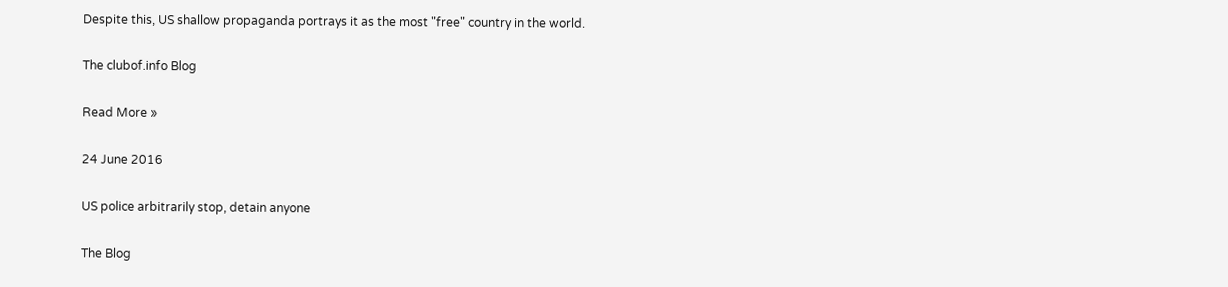Despite this, US shallow propaganda portrays it as the most "free" country in the world.

The clubof.info Blog

Read More »

24 June 2016

US police arbitrarily stop, detain anyone

The Blog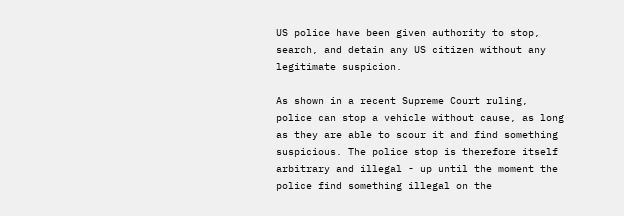US police have been given authority to stop, search, and detain any US citizen without any legitimate suspicion.

As shown in a recent Supreme Court ruling, police can stop a vehicle without cause, as long as they are able to scour it and find something suspicious. The police stop is therefore itself arbitrary and illegal - up until the moment the police find something illegal on the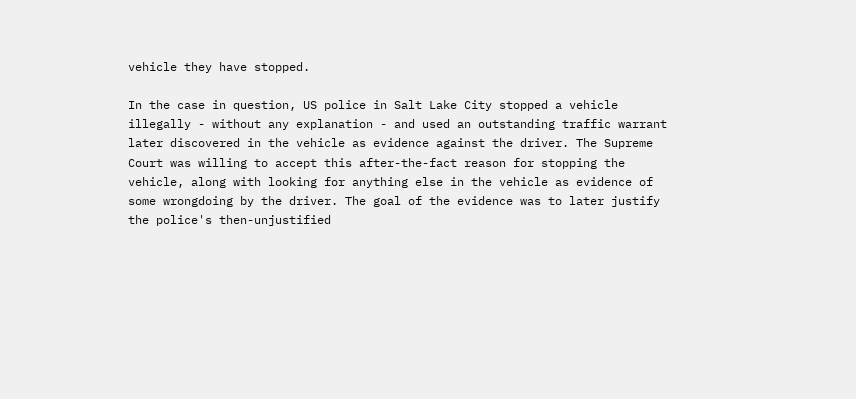vehicle they have stopped.

In the case in question, US police in Salt Lake City stopped a vehicle illegally - without any explanation - and used an outstanding traffic warrant later discovered in the vehicle as evidence against the driver. The Supreme Court was willing to accept this after-the-fact reason for stopping the vehicle, along with looking for anything else in the vehicle as evidence of some wrongdoing by the driver. The goal of the evidence was to later justify the police's then-unjustified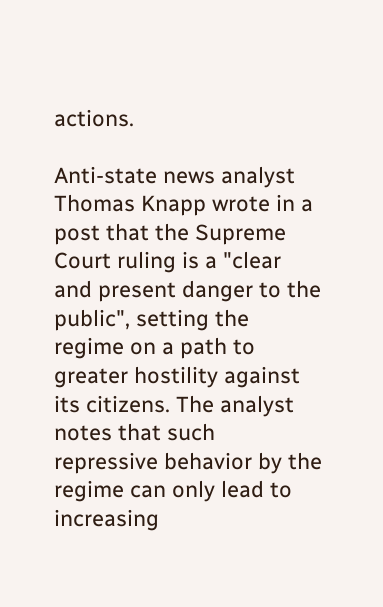actions.

Anti-state news analyst Thomas Knapp wrote in a post that the Supreme Court ruling is a "clear and present danger to the public", setting the regime on a path to greater hostility against its citizens. The analyst notes that such repressive behavior by the regime can only lead to increasing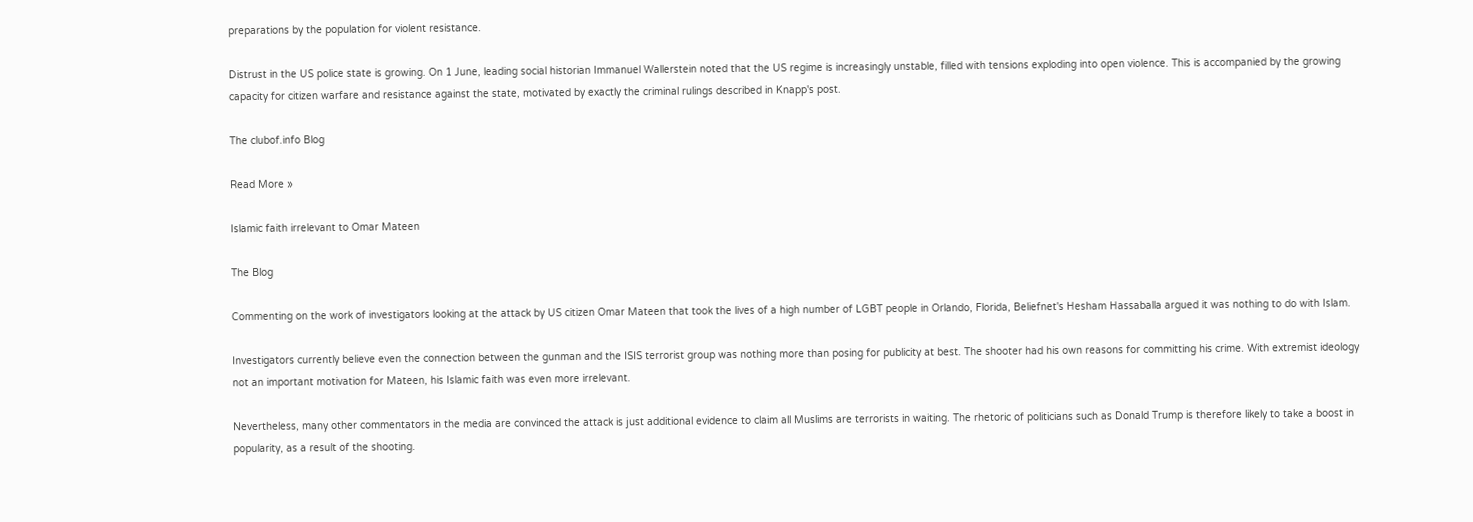preparations by the population for violent resistance.

Distrust in the US police state is growing. On 1 June, leading social historian Immanuel Wallerstein noted that the US regime is increasingly unstable, filled with tensions exploding into open violence. This is accompanied by the growing capacity for citizen warfare and resistance against the state, motivated by exactly the criminal rulings described in Knapp's post.

The clubof.info Blog

Read More »

Islamic faith irrelevant to Omar Mateen

The Blog

Commenting on the work of investigators looking at the attack by US citizen Omar Mateen that took the lives of a high number of LGBT people in Orlando, Florida, Beliefnet's Hesham Hassaballa argued it was nothing to do with Islam.

Investigators currently believe even the connection between the gunman and the ISIS terrorist group was nothing more than posing for publicity at best. The shooter had his own reasons for committing his crime. With extremist ideology not an important motivation for Mateen, his Islamic faith was even more irrelevant.

Nevertheless, many other commentators in the media are convinced the attack is just additional evidence to claim all Muslims are terrorists in waiting. The rhetoric of politicians such as Donald Trump is therefore likely to take a boost in popularity, as a result of the shooting.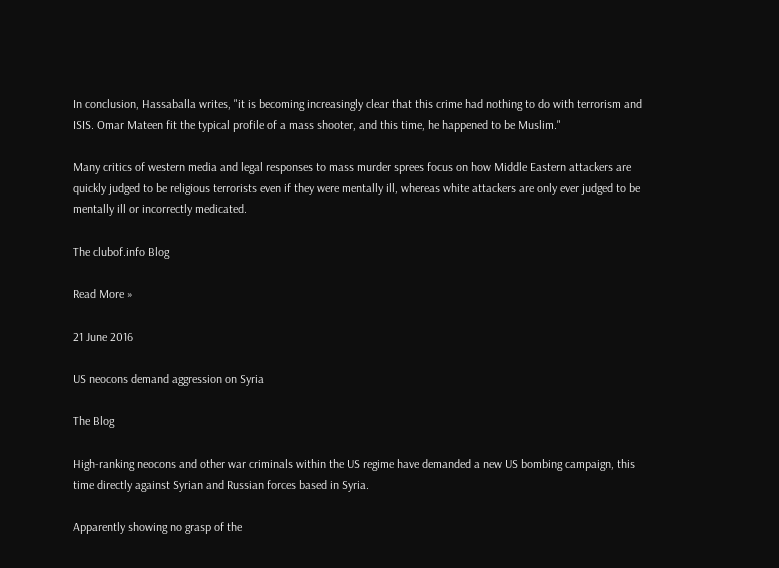In conclusion, Hassaballa writes, "it is becoming increasingly clear that this crime had nothing to do with terrorism and ISIS. Omar Mateen fit the typical profile of a mass shooter, and this time, he happened to be Muslim."

Many critics of western media and legal responses to mass murder sprees focus on how Middle Eastern attackers are quickly judged to be religious terrorists even if they were mentally ill, whereas white attackers are only ever judged to be mentally ill or incorrectly medicated.

The clubof.info Blog

Read More »

21 June 2016

US neocons demand aggression on Syria

The Blog

High-ranking neocons and other war criminals within the US regime have demanded a new US bombing campaign, this time directly against Syrian and Russian forces based in Syria.

Apparently showing no grasp of the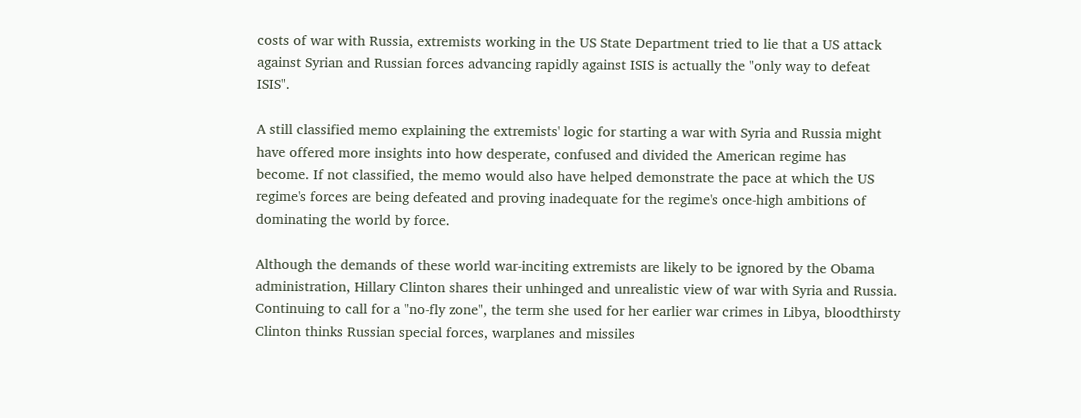costs of war with Russia, extremists working in the US State Department tried to lie that a US attack against Syrian and Russian forces advancing rapidly against ISIS is actually the "only way to defeat ISIS".

A still classified memo explaining the extremists' logic for starting a war with Syria and Russia might have offered more insights into how desperate, confused and divided the American regime has become. If not classified, the memo would also have helped demonstrate the pace at which the US regime's forces are being defeated and proving inadequate for the regime's once-high ambitions of dominating the world by force.

Although the demands of these world war-inciting extremists are likely to be ignored by the Obama administration, Hillary Clinton shares their unhinged and unrealistic view of war with Syria and Russia. Continuing to call for a "no-fly zone", the term she used for her earlier war crimes in Libya, bloodthirsty Clinton thinks Russian special forces, warplanes and missiles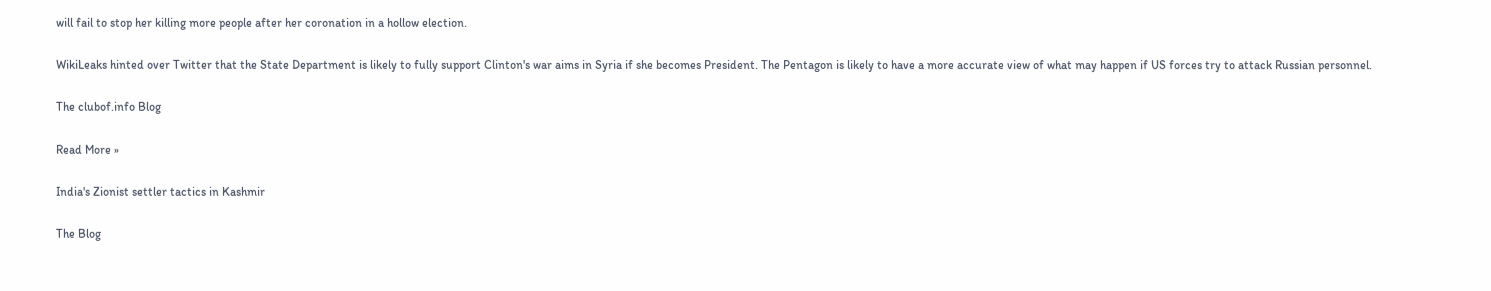will fail to stop her killing more people after her coronation in a hollow election.

WikiLeaks hinted over Twitter that the State Department is likely to fully support Clinton's war aims in Syria if she becomes President. The Pentagon is likely to have a more accurate view of what may happen if US forces try to attack Russian personnel.

The clubof.info Blog

Read More »

India's Zionist settler tactics in Kashmir

The Blog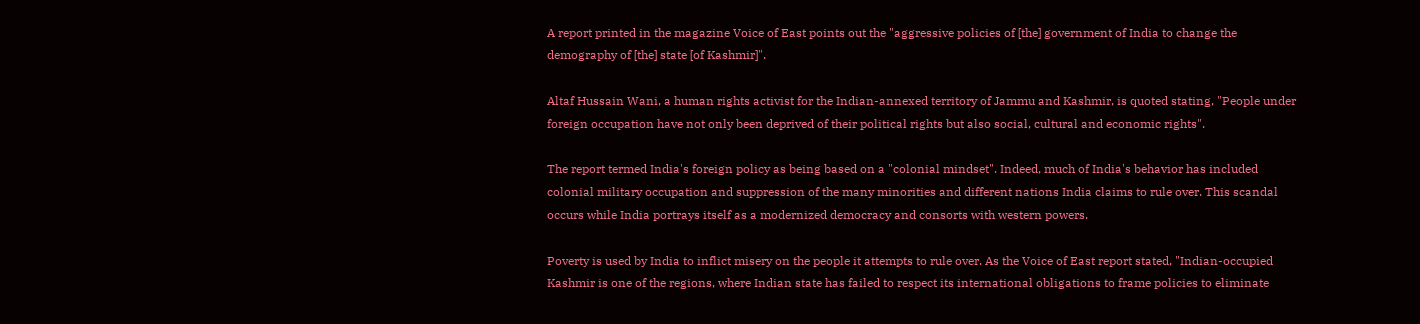A report printed in the magazine Voice of East points out the "aggressive policies of [the] government of India to change the demography of [the] state [of Kashmir]".

Altaf Hussain Wani, a human rights activist for the Indian-annexed territory of Jammu and Kashmir, is quoted stating, "People under foreign occupation have not only been deprived of their political rights but also social, cultural and economic rights".

The report termed India's foreign policy as being based on a "colonial mindset". Indeed, much of India's behavior has included colonial military occupation and suppression of the many minorities and different nations India claims to rule over. This scandal occurs while India portrays itself as a modernized democracy and consorts with western powers.

Poverty is used by India to inflict misery on the people it attempts to rule over. As the Voice of East report stated, "Indian-occupied Kashmir is one of the regions, where Indian state has failed to respect its international obligations to frame policies to eliminate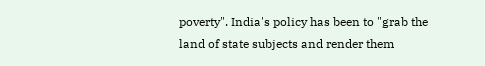poverty". India's policy has been to "grab the land of state subjects and render them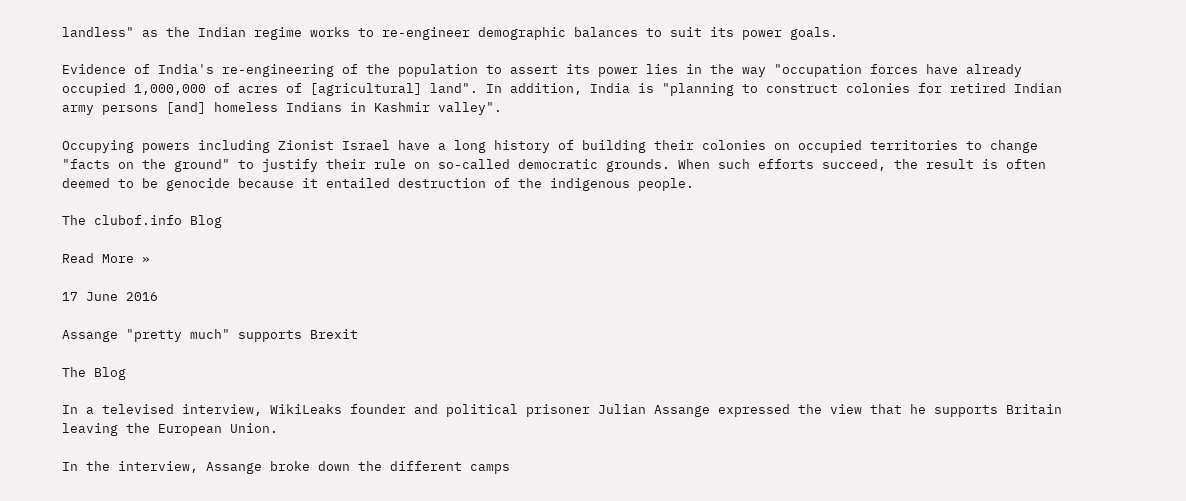landless" as the Indian regime works to re-engineer demographic balances to suit its power goals.

Evidence of India's re-engineering of the population to assert its power lies in the way "occupation forces have already occupied 1,000,000 of acres of [agricultural] land". In addition, India is "planning to construct colonies for retired Indian army persons [and] homeless Indians in Kashmir valley".

Occupying powers including Zionist Israel have a long history of building their colonies on occupied territories to change "facts on the ground" to justify their rule on so-called democratic grounds. When such efforts succeed, the result is often deemed to be genocide because it entailed destruction of the indigenous people.

The clubof.info Blog

Read More »

17 June 2016

Assange "pretty much" supports Brexit

The Blog

In a televised interview, WikiLeaks founder and political prisoner Julian Assange expressed the view that he supports Britain leaving the European Union.

In the interview, Assange broke down the different camps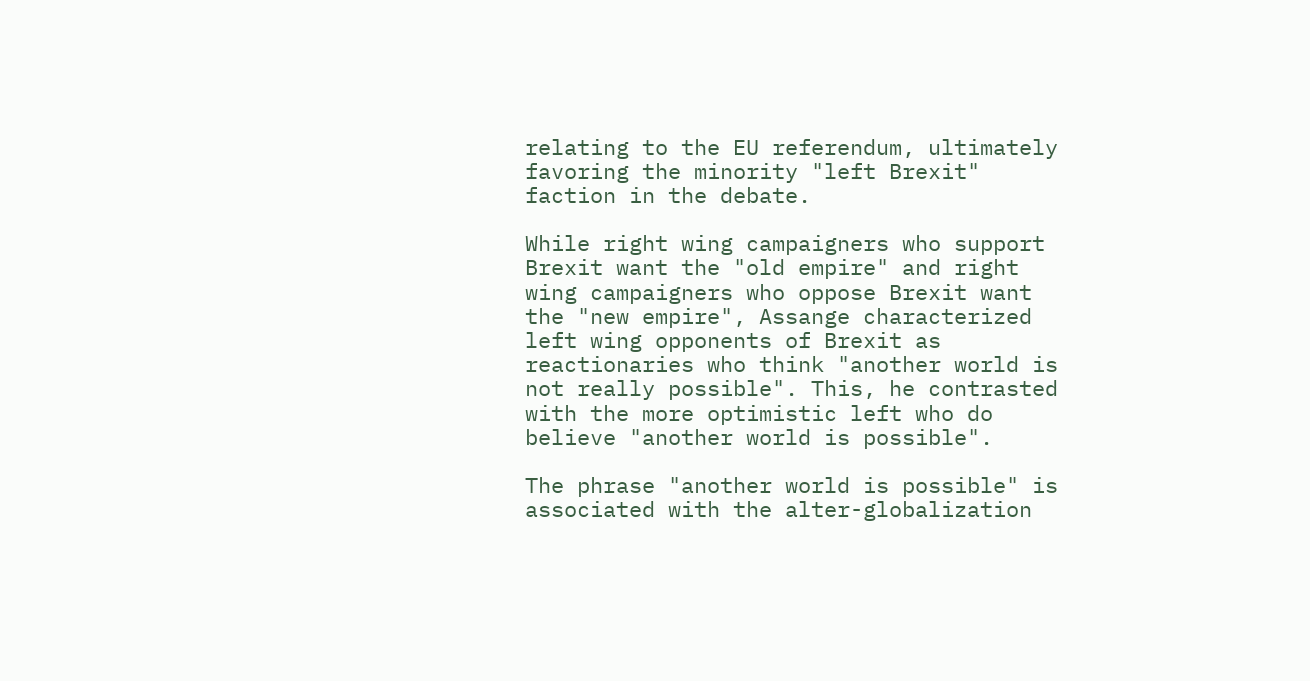relating to the EU referendum, ultimately favoring the minority "left Brexit" faction in the debate.

While right wing campaigners who support Brexit want the "old empire" and right wing campaigners who oppose Brexit want the "new empire", Assange characterized left wing opponents of Brexit as reactionaries who think "another world is not really possible". This, he contrasted with the more optimistic left who do believe "another world is possible".

The phrase "another world is possible" is associated with the alter-globalization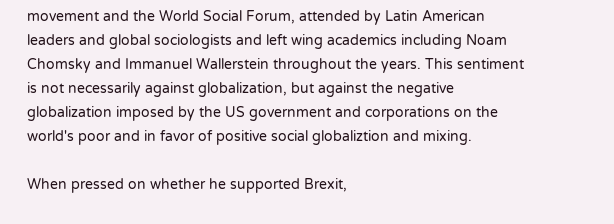movement and the World Social Forum, attended by Latin American leaders and global sociologists and left wing academics including Noam Chomsky and Immanuel Wallerstein throughout the years. This sentiment is not necessarily against globalization, but against the negative globalization imposed by the US government and corporations on the world's poor and in favor of positive social globaliztion and mixing.

When pressed on whether he supported Brexit,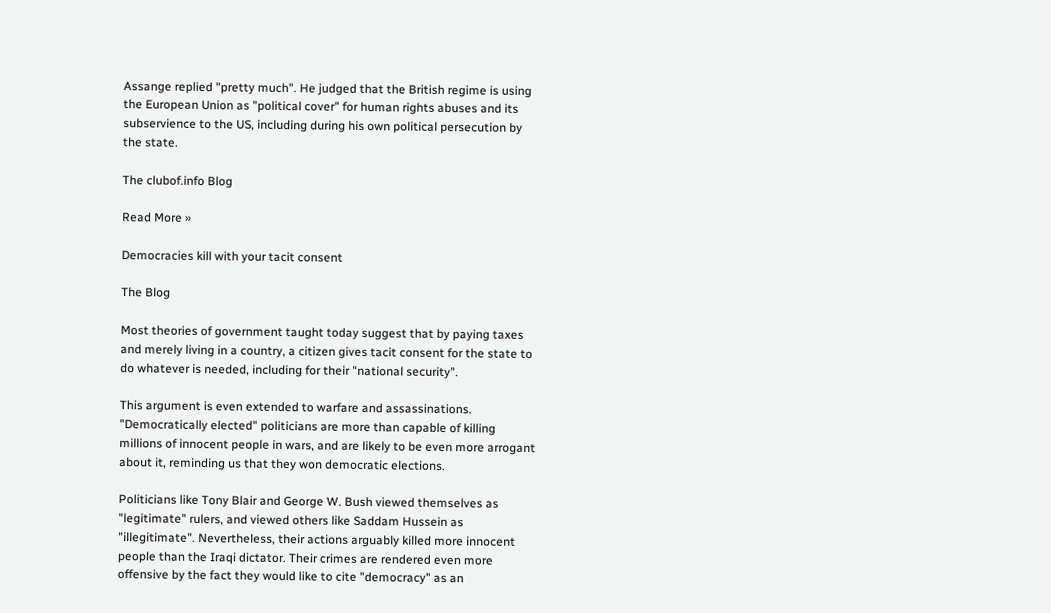Assange replied "pretty much". He judged that the British regime is using the European Union as "political cover" for human rights abuses and its subservience to the US, including during his own political persecution by the state.

The clubof.info Blog

Read More »

Democracies kill with your tacit consent

The Blog

Most theories of government taught today suggest that by paying taxes and merely living in a country, a citizen gives tacit consent for the state to do whatever is needed, including for their "national security".

This argument is even extended to warfare and assassinations. "Democratically elected" politicians are more than capable of killing millions of innocent people in wars, and are likely to be even more arrogant about it, reminding us that they won democratic elections.

Politicians like Tony Blair and George W. Bush viewed themselves as "legitimate" rulers, and viewed others like Saddam Hussein as "illegitimate". Nevertheless, their actions arguably killed more innocent people than the Iraqi dictator. Their crimes are rendered even more offensive by the fact they would like to cite "democracy" as an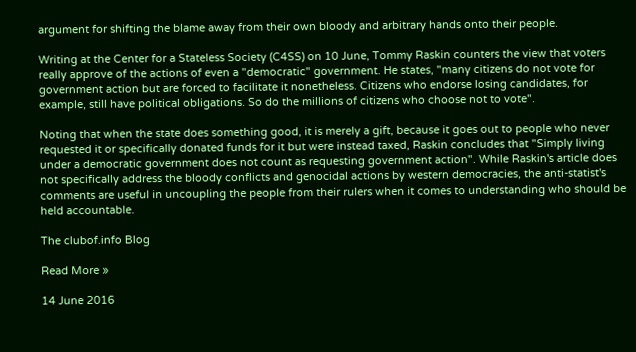argument for shifting the blame away from their own bloody and arbitrary hands onto their people.

Writing at the Center for a Stateless Society (C4SS) on 10 June, Tommy Raskin counters the view that voters really approve of the actions of even a "democratic" government. He states, "many citizens do not vote for government action but are forced to facilitate it nonetheless. Citizens who endorse losing candidates, for example, still have political obligations. So do the millions of citizens who choose not to vote".

Noting that when the state does something good, it is merely a gift, because it goes out to people who never requested it or specifically donated funds for it but were instead taxed, Raskin concludes that "Simply living under a democratic government does not count as requesting government action". While Raskin's article does not specifically address the bloody conflicts and genocidal actions by western democracies, the anti-statist's comments are useful in uncoupling the people from their rulers when it comes to understanding who should be held accountable.

The clubof.info Blog

Read More »

14 June 2016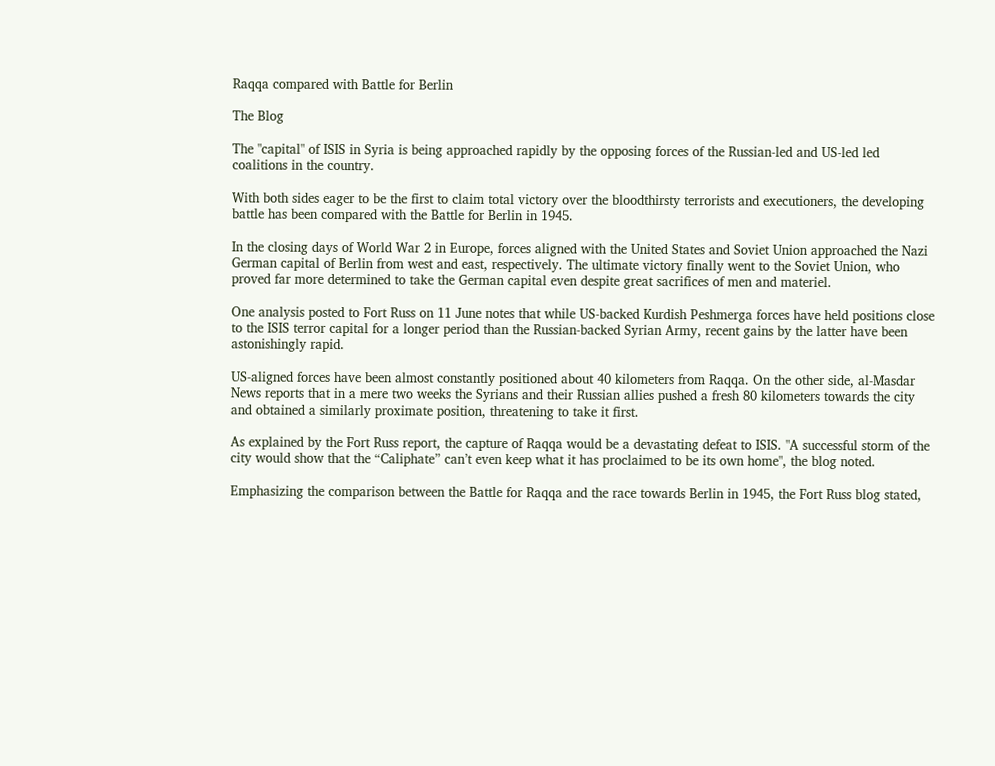Raqqa compared with Battle for Berlin

The Blog

The "capital" of ISIS in Syria is being approached rapidly by the opposing forces of the Russian-led and US-led led coalitions in the country.

With both sides eager to be the first to claim total victory over the bloodthirsty terrorists and executioners, the developing battle has been compared with the Battle for Berlin in 1945.

In the closing days of World War 2 in Europe, forces aligned with the United States and Soviet Union approached the Nazi German capital of Berlin from west and east, respectively. The ultimate victory finally went to the Soviet Union, who proved far more determined to take the German capital even despite great sacrifices of men and materiel.

One analysis posted to Fort Russ on 11 June notes that while US-backed Kurdish Peshmerga forces have held positions close to the ISIS terror capital for a longer period than the Russian-backed Syrian Army, recent gains by the latter have been astonishingly rapid.

US-aligned forces have been almost constantly positioned about 40 kilometers from Raqqa. On the other side, al-Masdar News reports that in a mere two weeks the Syrians and their Russian allies pushed a fresh 80 kilometers towards the city and obtained a similarly proximate position, threatening to take it first.

As explained by the Fort Russ report, the capture of Raqqa would be a devastating defeat to ISIS. "A successful storm of the city would show that the “Caliphate” can’t even keep what it has proclaimed to be its own home", the blog noted.

Emphasizing the comparison between the Battle for Raqqa and the race towards Berlin in 1945, the Fort Russ blog stated,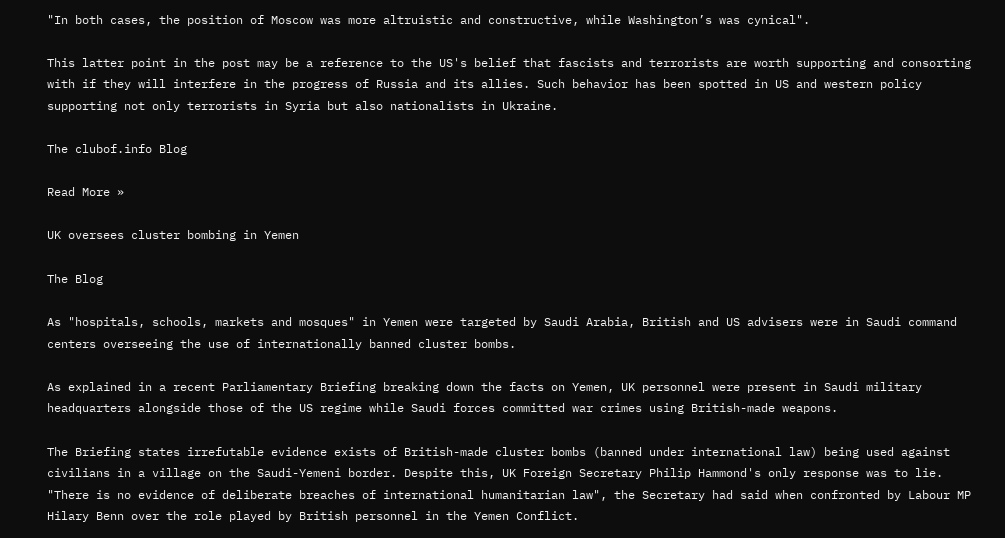"In both cases, the position of Moscow was more altruistic and constructive, while Washington’s was cynical".

This latter point in the post may be a reference to the US's belief that fascists and terrorists are worth supporting and consorting with if they will interfere in the progress of Russia and its allies. Such behavior has been spotted in US and western policy supporting not only terrorists in Syria but also nationalists in Ukraine.

The clubof.info Blog

Read More »

UK oversees cluster bombing in Yemen

The Blog

As "hospitals, schools, markets and mosques" in Yemen were targeted by Saudi Arabia, British and US advisers were in Saudi command centers overseeing the use of internationally banned cluster bombs.

As explained in a recent Parliamentary Briefing breaking down the facts on Yemen, UK personnel were present in Saudi military headquarters alongside those of the US regime while Saudi forces committed war crimes using British-made weapons.

The Briefing states irrefutable evidence exists of British-made cluster bombs (banned under international law) being used against civilians in a village on the Saudi-Yemeni border. Despite this, UK Foreign Secretary Philip Hammond's only response was to lie. "There is no evidence of deliberate breaches of international humanitarian law", the Secretary had said when confronted by Labour MP Hilary Benn over the role played by British personnel in the Yemen Conflict.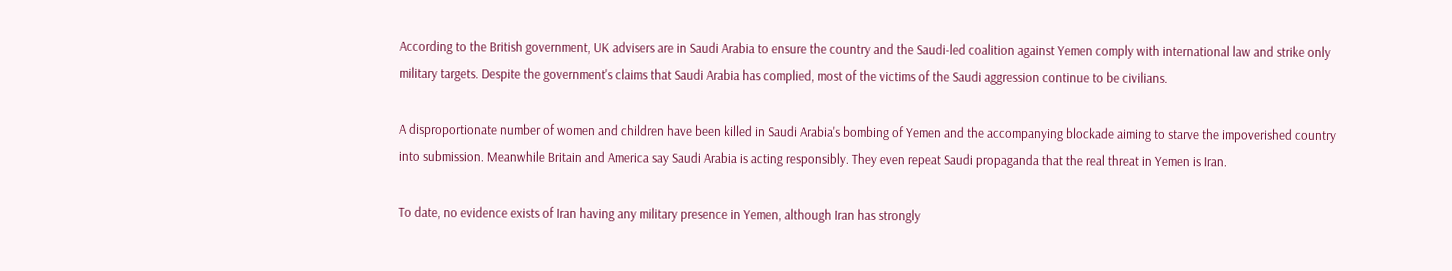According to the British government, UK advisers are in Saudi Arabia to ensure the country and the Saudi-led coalition against Yemen comply with international law and strike only military targets. Despite the government's claims that Saudi Arabia has complied, most of the victims of the Saudi aggression continue to be civilians.

A disproportionate number of women and children have been killed in Saudi Arabia's bombing of Yemen and the accompanying blockade aiming to starve the impoverished country into submission. Meanwhile Britain and America say Saudi Arabia is acting responsibly. They even repeat Saudi propaganda that the real threat in Yemen is Iran.

To date, no evidence exists of Iran having any military presence in Yemen, although Iran has strongly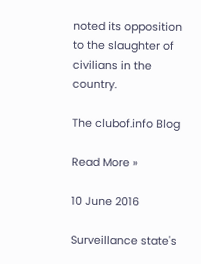noted its opposition to the slaughter of civilians in the country.

The clubof.info Blog

Read More »

10 June 2016

Surveillance state's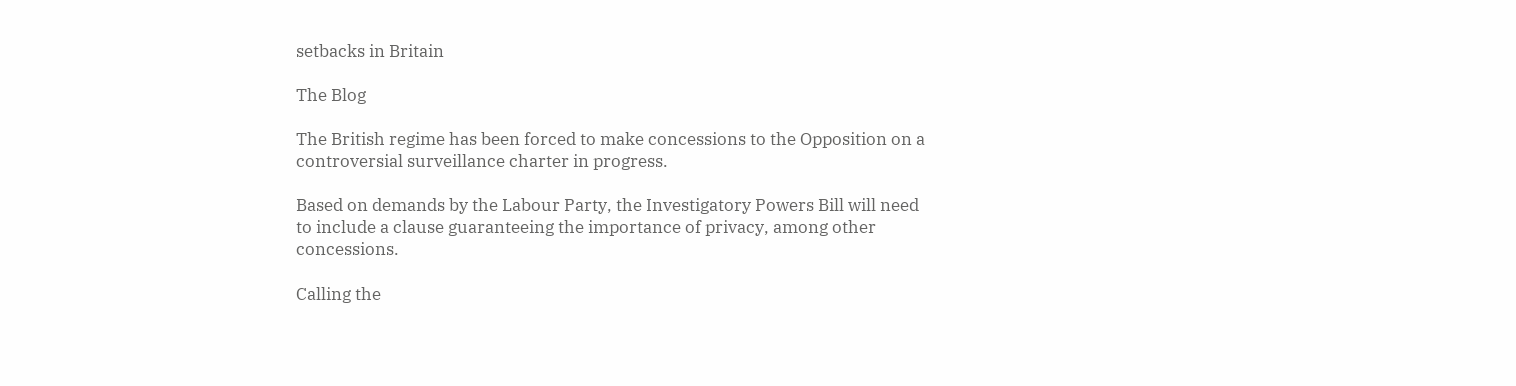setbacks in Britain

The Blog

The British regime has been forced to make concessions to the Opposition on a controversial surveillance charter in progress.

Based on demands by the Labour Party, the Investigatory Powers Bill will need to include a clause guaranteeing the importance of privacy, among other concessions.

Calling the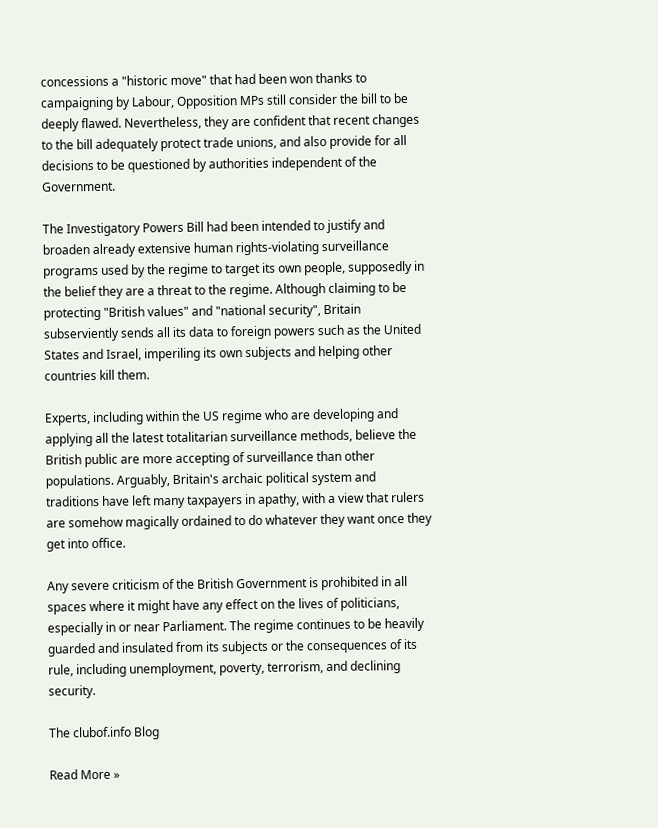concessions a "historic move" that had been won thanks to campaigning by Labour, Opposition MPs still consider the bill to be deeply flawed. Nevertheless, they are confident that recent changes to the bill adequately protect trade unions, and also provide for all decisions to be questioned by authorities independent of the Government.

The Investigatory Powers Bill had been intended to justify and broaden already extensive human rights-violating surveillance programs used by the regime to target its own people, supposedly in the belief they are a threat to the regime. Although claiming to be protecting "British values" and "national security", Britain subserviently sends all its data to foreign powers such as the United States and Israel, imperiling its own subjects and helping other countries kill them.

Experts, including within the US regime who are developing and applying all the latest totalitarian surveillance methods, believe the British public are more accepting of surveillance than other populations. Arguably, Britain's archaic political system and traditions have left many taxpayers in apathy, with a view that rulers are somehow magically ordained to do whatever they want once they get into office.

Any severe criticism of the British Government is prohibited in all spaces where it might have any effect on the lives of politicians, especially in or near Parliament. The regime continues to be heavily guarded and insulated from its subjects or the consequences of its rule, including unemployment, poverty, terrorism, and declining security.

The clubof.info Blog

Read More »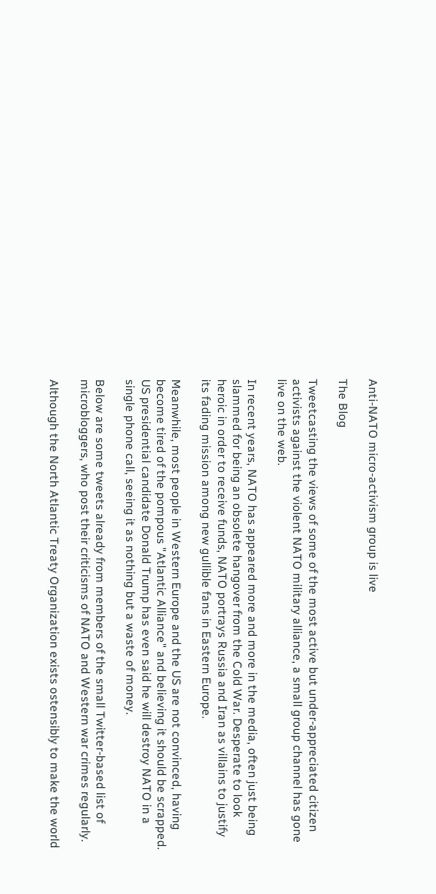Anti-NATO micro-activism group is live

The Blog

Tweetcasting the views of some of the most active but under-appreciated citizen activists against the violent NATO military alliance, a small group channel has gone live on the web.

In recent years, NATO has appeared more and more in the media, often just being slammed for being an obsolete hangover from the Cold War. Desperate to look heroic in order to receive funds, NATO portrays Russia and Iran as villains to justify its fading mission among new gullible fans in Eastern Europe.

Meanwhile, most people in Western Europe and the US are not convinced, having become tired of the pompous "Atlantic Alliance" and believing it should be scrapped. US presidential candidate Donald Trump has even said he will destroy NATO in a single phone call, seeing it as nothing but a waste of money.

Below are some tweets already from members of the small Twitter-based list of microbloggers, who post their criticisms of NATO and Western war crimes regularly.

Although the North Atlantic Treaty Organization exists ostensibly to make the world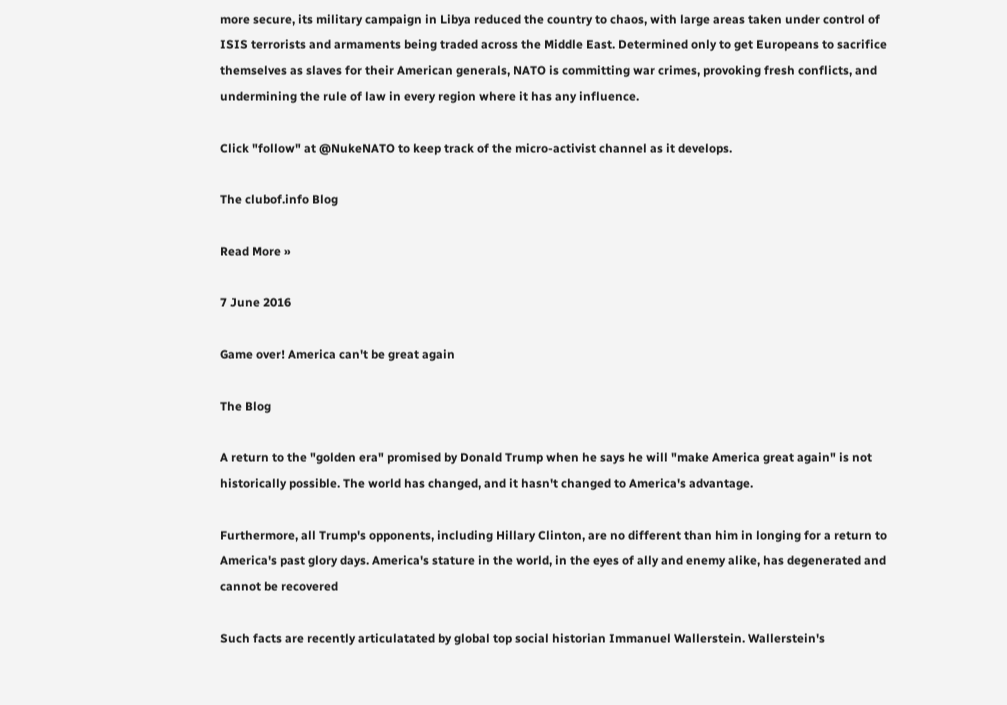more secure, its military campaign in Libya reduced the country to chaos, with large areas taken under control of ISIS terrorists and armaments being traded across the Middle East. Determined only to get Europeans to sacrifice themselves as slaves for their American generals, NATO is committing war crimes, provoking fresh conflicts, and undermining the rule of law in every region where it has any influence.

Click "follow" at @NukeNATO to keep track of the micro-activist channel as it develops.

The clubof.info Blog

Read More »

7 June 2016

Game over! America can't be great again

The Blog

A return to the "golden era" promised by Donald Trump when he says he will "make America great again" is not historically possible. The world has changed, and it hasn't changed to America's advantage.

Furthermore, all Trump's opponents, including Hillary Clinton, are no different than him in longing for a return to America's past glory days. America's stature in the world, in the eyes of ally and enemy alike, has degenerated and cannot be recovered

Such facts are recently articulatated by global top social historian Immanuel Wallerstein. Wallerstein's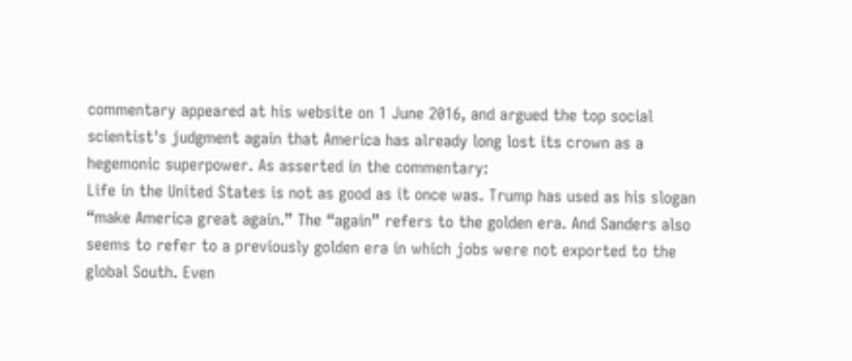commentary appeared at his website on 1 June 2016, and argued the top social scientist's judgment again that America has already long lost its crown as a hegemonic superpower. As asserted in the commentary:
Life in the United States is not as good as it once was. Trump has used as his slogan “make America great again.” The “again” refers to the golden era. And Sanders also seems to refer to a previously golden era in which jobs were not exported to the global South. Even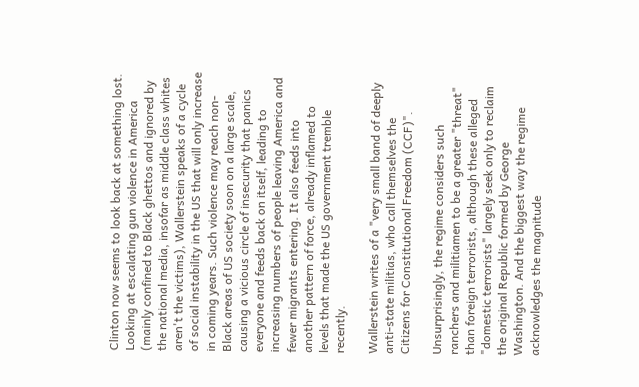Clinton now seems to look back at something lost.
Looking at escalating gun violence in America (mainly confined to Black ghettos and ignored by the national media, insofar as middle class whites aren't the victims), Wallerstein speaks of a cycle of social instability in the US that will only increase in coming years. Such violence may reach non-Black areas of US society soon on a large scale, causing a vicious circle of insecurity that panics everyone and feeds back on itself, leading to increasing numbers of people leaving America and fewer migrants entering. It also feeds into another pattern of force, already inflamed to levels that made the US government tremble recently.

Wallerstein writes of a "very small band of deeply anti-state militias, who call themselves the Citizens for Constitutional Freedom (CCF)".

Unsurprisingly, the regime considers such ranchers and militiamen to be a greater "threat" than foreign terrorists, although these alleged "domestic terrorists" largely seek only to reclaim the original Republic formed by George Washington. And the biggest way the regime acknowledges the magnitude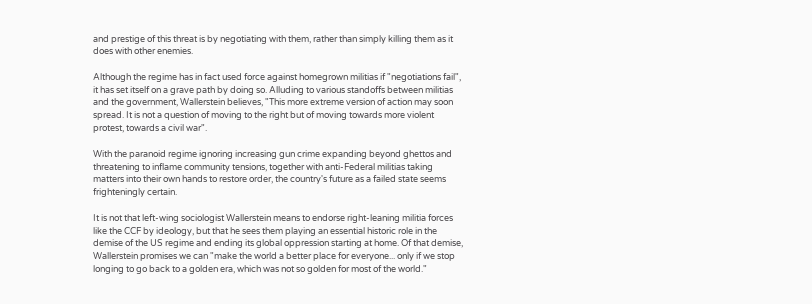and prestige of this threat is by negotiating with them, rather than simply killing them as it does with other enemies.

Although the regime has in fact used force against homegrown militias if "negotiations fail", it has set itself on a grave path by doing so. Alluding to various standoffs between militias and the government, Wallerstein believes, "This more extreme version of action may soon spread. It is not a question of moving to the right but of moving towards more violent protest, towards a civil war".

With the paranoid regime ignoring increasing gun crime expanding beyond ghettos and threatening to inflame community tensions, together with anti-Federal militias taking matters into their own hands to restore order, the country's future as a failed state seems frighteningly certain.

It is not that left-wing sociologist Wallerstein means to endorse right-leaning militia forces like the CCF by ideology, but that he sees them playing an essential historic role in the demise of the US regime and ending its global oppression starting at home. Of that demise, Wallerstein promises we can "make the world a better place for everyone... only if we stop longing to go back to a golden era, which was not so golden for most of the world."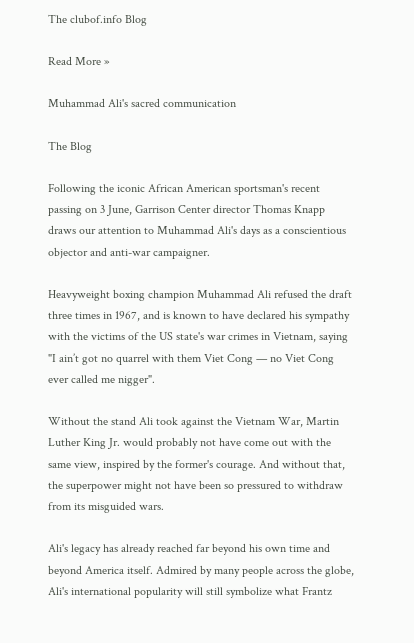The clubof.info Blog

Read More »

Muhammad Ali's sacred communication

The Blog

Following the iconic African American sportsman's recent passing on 3 June, Garrison Center director Thomas Knapp draws our attention to Muhammad Ali's days as a conscientious objector and anti-war campaigner.

Heavyweight boxing champion Muhammad Ali refused the draft three times in 1967, and is known to have declared his sympathy with the victims of the US state's war crimes in Vietnam, saying "I ain’t got no quarrel with them Viet Cong — no Viet Cong ever called me nigger".

Without the stand Ali took against the Vietnam War, Martin Luther King Jr. would probably not have come out with the same view, inspired by the former's courage. And without that, the superpower might not have been so pressured to withdraw from its misguided wars.

Ali's legacy has already reached far beyond his own time and beyond America itself. Admired by many people across the globe, Ali's international popularity will still symbolize what Frantz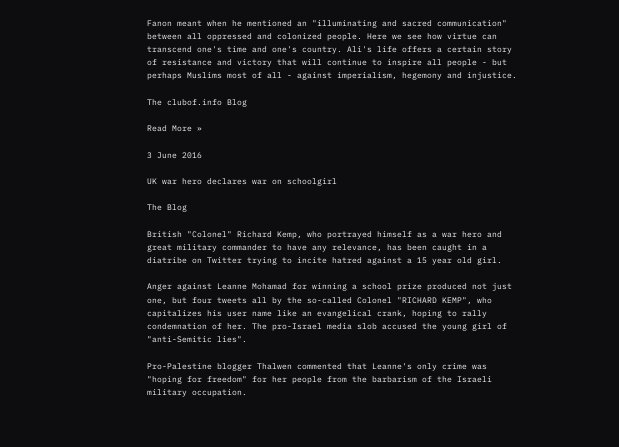Fanon meant when he mentioned an "illuminating and sacred communication" between all oppressed and colonized people. Here we see how virtue can transcend one's time and one's country. Ali's life offers a certain story of resistance and victory that will continue to inspire all people - but perhaps Muslims most of all - against imperialism, hegemony and injustice.

The clubof.info Blog

Read More »

3 June 2016

UK war hero declares war on schoolgirl

The Blog

British "Colonel" Richard Kemp, who portrayed himself as a war hero and great military commander to have any relevance, has been caught in a diatribe on Twitter trying to incite hatred against a 15 year old girl.

Anger against Leanne Mohamad for winning a school prize produced not just one, but four tweets all by the so-called Colonel "RICHARD KEMP", who capitalizes his user name like an evangelical crank, hoping to rally condemnation of her. The pro-Israel media slob accused the young girl of "anti-Semitic lies".

Pro-Palestine blogger Thalwen commented that Leanne's only crime was "hoping for freedom" for her people from the barbarism of the Israeli military occupation.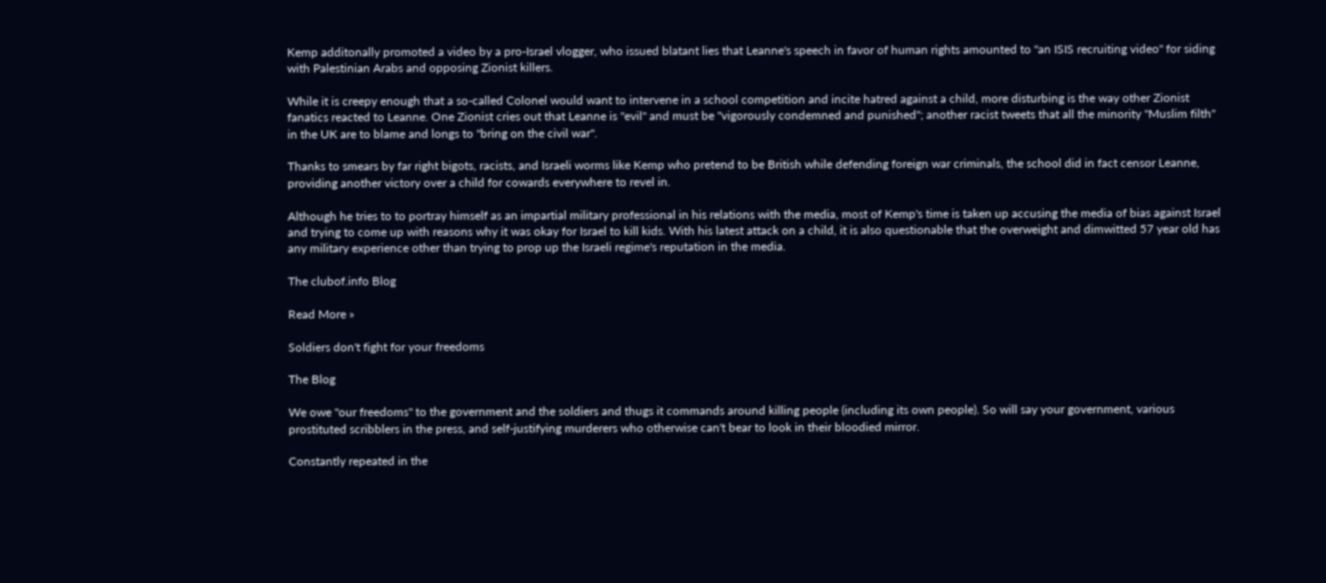Kemp additonally promoted a video by a pro-Israel vlogger, who issued blatant lies that Leanne's speech in favor of human rights amounted to "an ISIS recruiting video" for siding with Palestinian Arabs and opposing Zionist killers.

While it is creepy enough that a so-called Colonel would want to intervene in a school competition and incite hatred against a child, more disturbing is the way other Zionist fanatics reacted to Leanne. One Zionist cries out that Leanne is "evil" and must be "vigorously condemned and punished"; another racist tweets that all the minority "Muslim filth" in the UK are to blame and longs to "bring on the civil war".

Thanks to smears by far right bigots, racists, and Israeli worms like Kemp who pretend to be British while defending foreign war criminals, the school did in fact censor Leanne, providing another victory over a child for cowards everywhere to revel in.

Although he tries to to portray himself as an impartial military professional in his relations with the media, most of Kemp's time is taken up accusing the media of bias against Israel and trying to come up with reasons why it was okay for Israel to kill kids. With his latest attack on a child, it is also questionable that the overweight and dimwitted 57 year old has any military experience other than trying to prop up the Israeli regime's reputation in the media.

The clubof.info Blog

Read More »

Soldiers don't fight for your freedoms

The Blog

We owe "our freedoms" to the government and the soldiers and thugs it commands around killing people (including its own people). So will say your government, various prostituted scribblers in the press, and self-justifying murderers who otherwise can't bear to look in their bloodied mirror.

Constantly repeated in the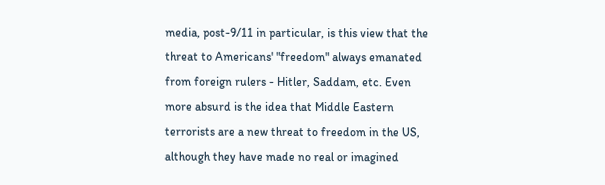media, post-9/11 in particular, is this view that the threat to Americans' "freedom" always emanated from foreign rulers - Hitler, Saddam, etc. Even more absurd is the idea that Middle Eastern terrorists are a new threat to freedom in the US, although they have made no real or imagined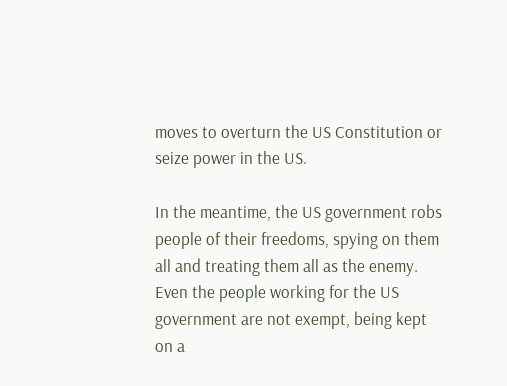moves to overturn the US Constitution or seize power in the US.

In the meantime, the US government robs people of their freedoms, spying on them all and treating them all as the enemy. Even the people working for the US government are not exempt, being kept on a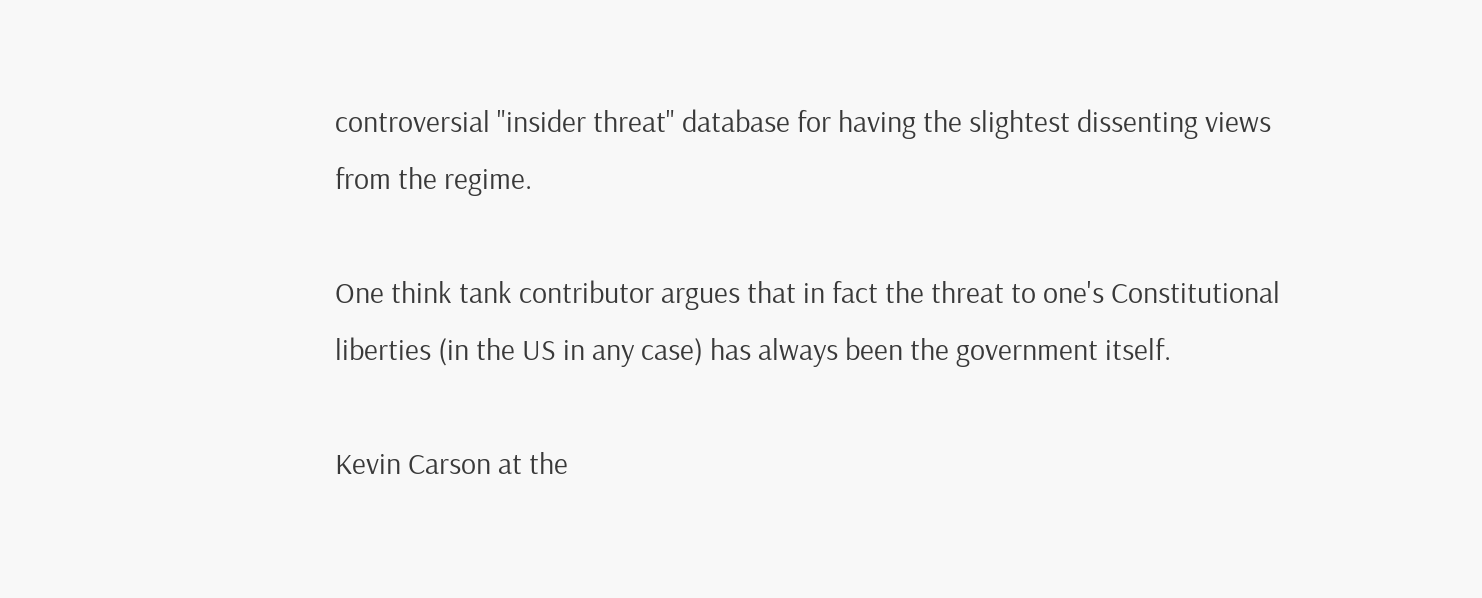controversial "insider threat" database for having the slightest dissenting views from the regime.

One think tank contributor argues that in fact the threat to one's Constitutional liberties (in the US in any case) has always been the government itself.

Kevin Carson at the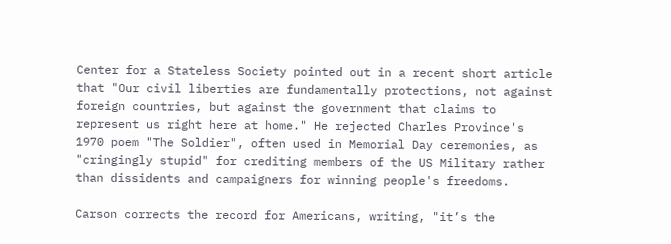Center for a Stateless Society pointed out in a recent short article that "Our civil liberties are fundamentally protections, not against foreign countries, but against the government that claims to represent us right here at home." He rejected Charles Province's 1970 poem "The Soldier", often used in Memorial Day ceremonies, as "cringingly stupid" for crediting members of the US Military rather than dissidents and campaigners for winning people's freedoms.

Carson corrects the record for Americans, writing, "it’s the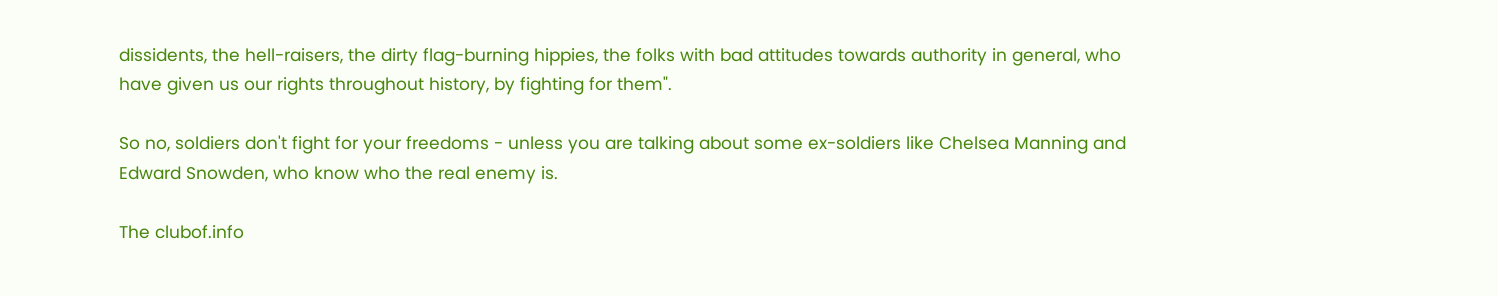dissidents, the hell-raisers, the dirty flag-burning hippies, the folks with bad attitudes towards authority in general, who have given us our rights throughout history, by fighting for them".

So no, soldiers don't fight for your freedoms - unless you are talking about some ex-soldiers like Chelsea Manning and Edward Snowden, who know who the real enemy is.

The clubof.info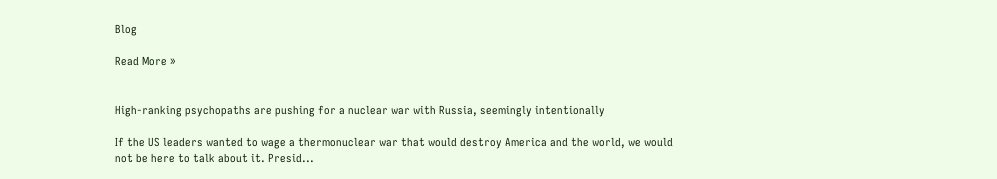Blog

Read More »


High-ranking psychopaths are pushing for a nuclear war with Russia, seemingly intentionally

If the US leaders wanted to wage a thermonuclear war that would destroy America and the world, we would not be here to talk about it. Presid...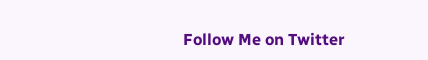Follow Me on Twitter